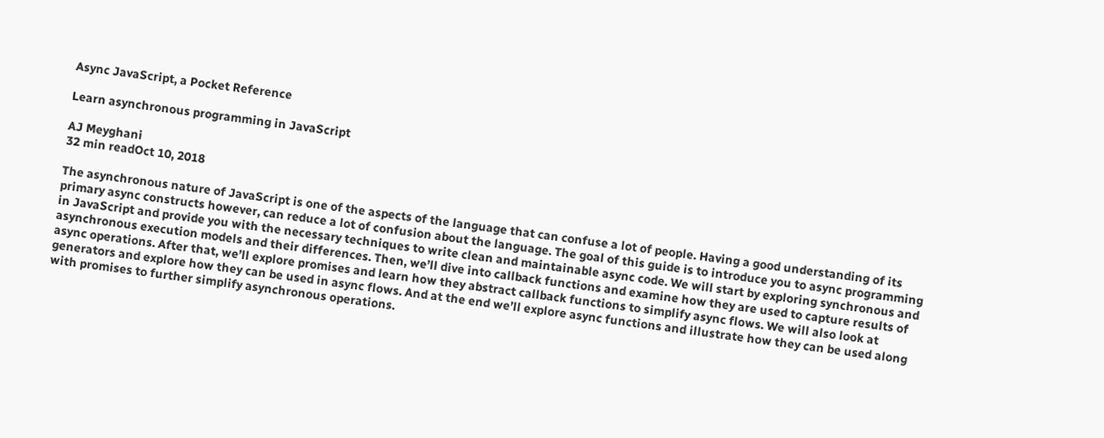Async JavaScript, a Pocket Reference

Learn asynchronous programming in JavaScript

AJ Meyghani
32 min readOct 10, 2018

The asynchronous nature of JavaScript is one of the aspects of the language that can confuse a lot of people. Having a good understanding of its primary async constructs however, can reduce a lot of confusion about the language. The goal of this guide is to introduce you to async programming in JavaScript and provide you with the necessary techniques to write clean and maintainable async code. We will start by exploring synchronous and asynchronous execution models and their differences. Then, we’ll dive into callback functions and examine how they are used to capture results of async operations. After that, we’ll explore promises and learn how they abstract callback functions to simplify async flows. We will also look at generators and explore how they can be used in async flows. And at the end we’ll explore async functions and illustrate how they can be used along with promises to further simplify asynchronous operations.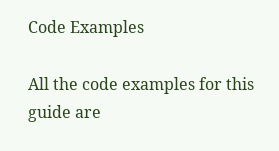Code Examples

All the code examples for this guide are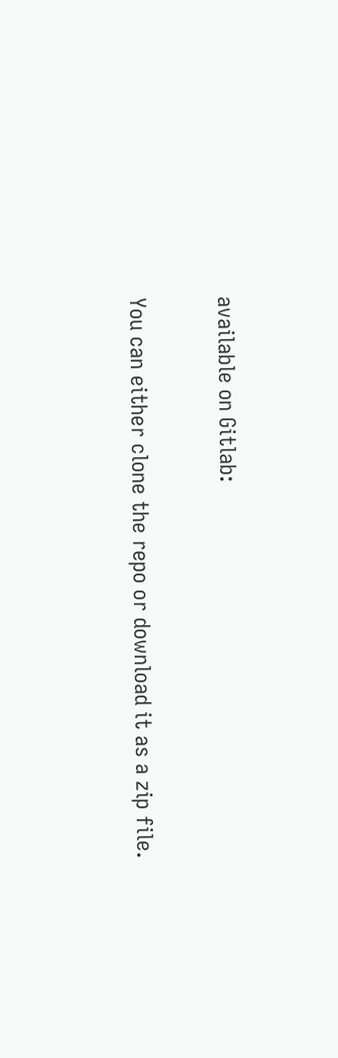available on Gitlab:

You can either clone the repo or download it as a zip file.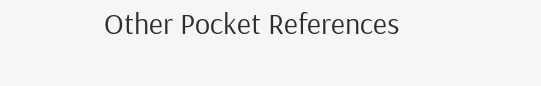Other Pocket References